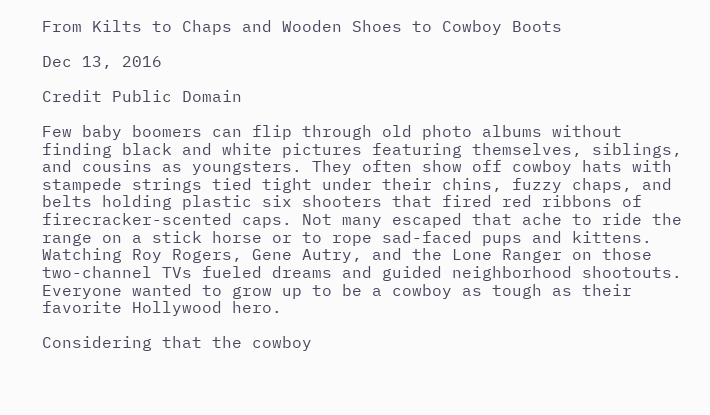From Kilts to Chaps and Wooden Shoes to Cowboy Boots

Dec 13, 2016

Credit Public Domain

Few baby boomers can flip through old photo albums without finding black and white pictures featuring themselves, siblings, and cousins as youngsters. They often show off cowboy hats with stampede strings tied tight under their chins, fuzzy chaps, and belts holding plastic six shooters that fired red ribbons of firecracker-scented caps. Not many escaped that ache to ride the range on a stick horse or to rope sad-faced pups and kittens. Watching Roy Rogers, Gene Autry, and the Lone Ranger on those two-channel TVs fueled dreams and guided neighborhood shootouts. Everyone wanted to grow up to be a cowboy as tough as their favorite Hollywood hero.

Considering that the cowboy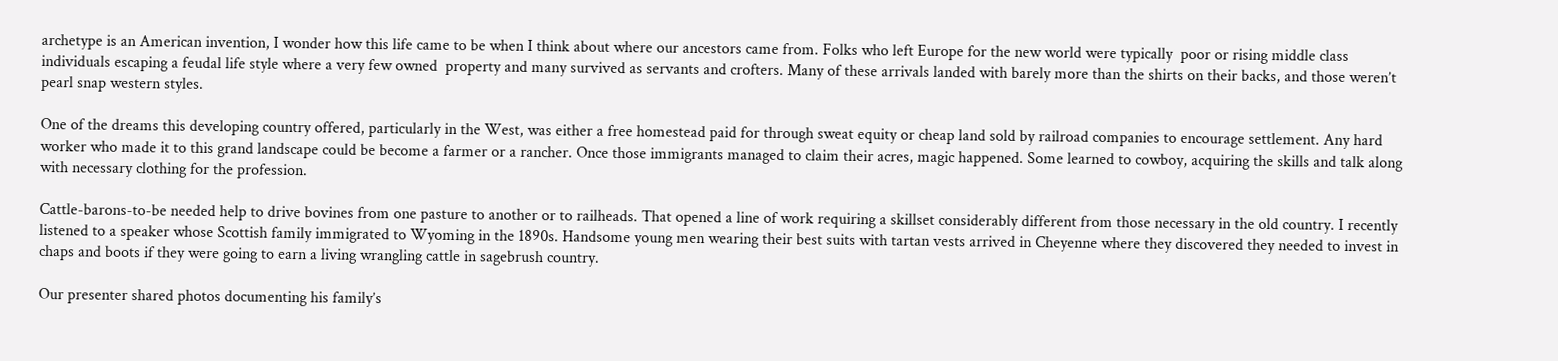archetype is an American invention, I wonder how this life came to be when I think about where our ancestors came from. Folks who left Europe for the new world were typically  poor or rising middle class individuals escaping a feudal life style where a very few owned  property and many survived as servants and crofters. Many of these arrivals landed with barely more than the shirts on their backs, and those weren’t pearl snap western styles.

One of the dreams this developing country offered, particularly in the West, was either a free homestead paid for through sweat equity or cheap land sold by railroad companies to encourage settlement. Any hard worker who made it to this grand landscape could be become a farmer or a rancher. Once those immigrants managed to claim their acres, magic happened. Some learned to cowboy, acquiring the skills and talk along with necessary clothing for the profession.

Cattle-barons-to-be needed help to drive bovines from one pasture to another or to railheads. That opened a line of work requiring a skillset considerably different from those necessary in the old country. I recently listened to a speaker whose Scottish family immigrated to Wyoming in the 1890s. Handsome young men wearing their best suits with tartan vests arrived in Cheyenne where they discovered they needed to invest in chaps and boots if they were going to earn a living wrangling cattle in sagebrush country.

Our presenter shared photos documenting his family’s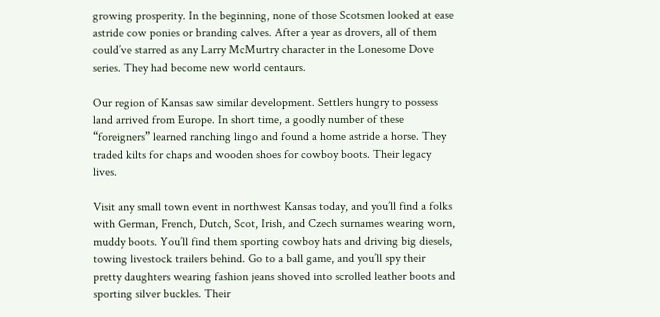growing prosperity. In the beginning, none of those Scotsmen looked at ease astride cow ponies or branding calves. After a year as drovers, all of them could’ve starred as any Larry McMurtry character in the Lonesome Dove series. They had become new world centaurs.

Our region of Kansas saw similar development. Settlers hungry to possess land arrived from Europe. In short time, a goodly number of these “foreigners” learned ranching lingo and found a home astride a horse. They traded kilts for chaps and wooden shoes for cowboy boots. Their legacy lives.

Visit any small town event in northwest Kansas today, and you’ll find a folks with German, French, Dutch, Scot, Irish, and Czech surnames wearing worn, muddy boots. You’ll find them sporting cowboy hats and driving big diesels, towing livestock trailers behind. Go to a ball game, and you’ll spy their pretty daughters wearing fashion jeans shoved into scrolled leather boots and sporting silver buckles. Their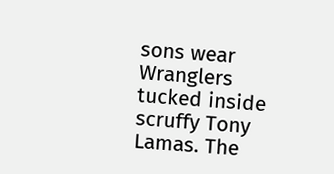sons wear Wranglers tucked inside scruffy Tony Lamas. The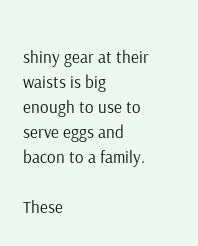shiny gear at their waists is big enough to use to serve eggs and bacon to a family.

These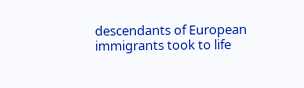descendants of European immigrants took to life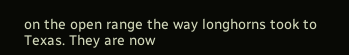on the open range the way longhorns took to Texas. They are now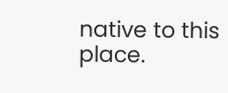native to this place.